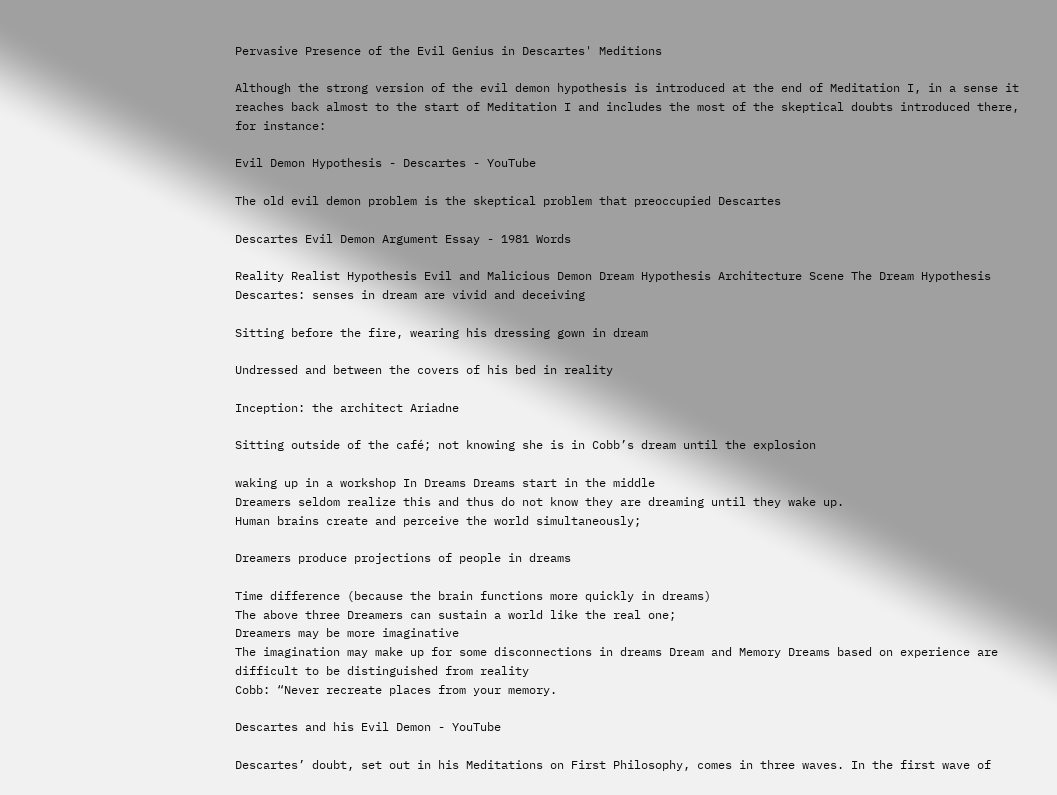Pervasive Presence of the Evil Genius in Descartes' Meditions

Although the strong version of the evil demon hypothesis is introduced at the end of Meditation I, in a sense it reaches back almost to the start of Meditation I and includes the most of the skeptical doubts introduced there, for instance:

Evil Demon Hypothesis - Descartes - YouTube

The old evil demon problem is the skeptical problem that preoccupied Descartes

Descartes Evil Demon Argument Essay - 1981 Words

Reality Realist Hypothesis Evil and Malicious Demon Dream Hypothesis Architecture Scene The Dream Hypothesis Descartes: senses in dream are vivid and deceiving

Sitting before the fire, wearing his dressing gown in dream

Undressed and between the covers of his bed in reality

Inception: the architect Ariadne

Sitting outside of the café; not knowing she is in Cobb’s dream until the explosion

waking up in a workshop In Dreams Dreams start in the middle
Dreamers seldom realize this and thus do not know they are dreaming until they wake up.
Human brains create and perceive the world simultaneously;

Dreamers produce projections of people in dreams

Time difference (because the brain functions more quickly in dreams)
The above three Dreamers can sustain a world like the real one;
Dreamers may be more imaginative
The imagination may make up for some disconnections in dreams Dream and Memory Dreams based on experience are difficult to be distinguished from reality
Cobb: “Never recreate places from your memory.

Descartes and his Evil Demon - YouTube

Descartes’ doubt, set out in his Meditations on First Philosophy, comes in three waves. In the first wave of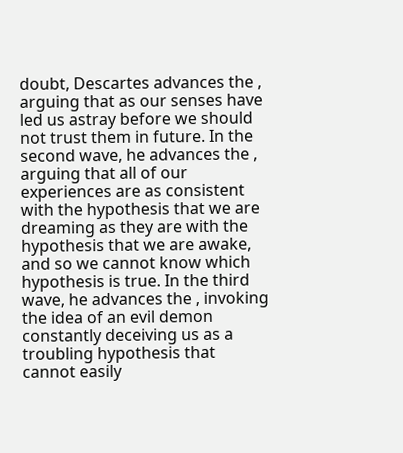doubt, Descartes advances the , arguing that as our senses have led us astray before we should not trust them in future. In the second wave, he advances the , arguing that all of our experiences are as consistent with the hypothesis that we are dreaming as they are with the hypothesis that we are awake, and so we cannot know which hypothesis is true. In the third wave, he advances the , invoking the idea of an evil demon constantly deceiving us as a troubling hypothesis that cannot easily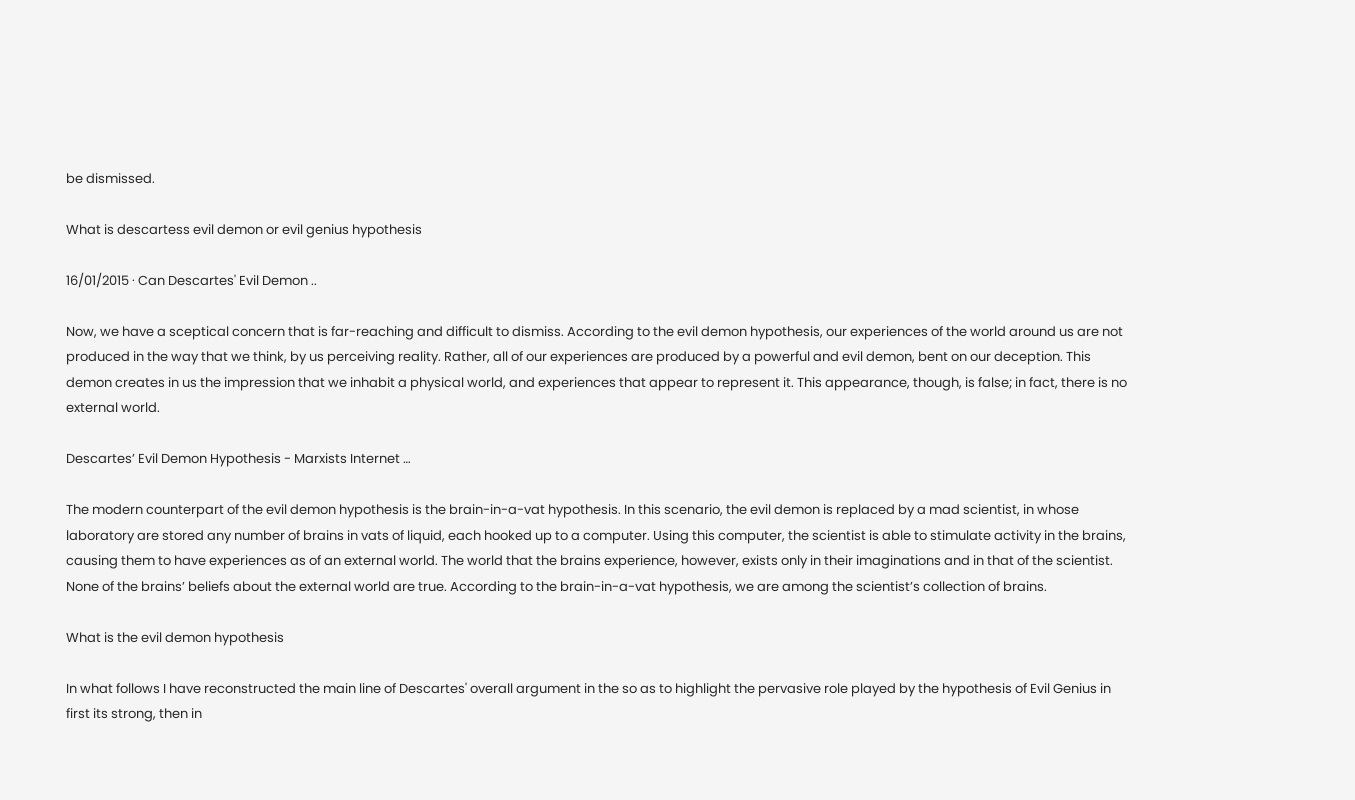be dismissed.

What is descartess evil demon or evil genius hypothesis

16/01/2015 · Can Descartes' Evil Demon ..

Now, we have a sceptical concern that is far-reaching and difficult to dismiss. According to the evil demon hypothesis, our experiences of the world around us are not produced in the way that we think, by us perceiving reality. Rather, all of our experiences are produced by a powerful and evil demon, bent on our deception. This demon creates in us the impression that we inhabit a physical world, and experiences that appear to represent it. This appearance, though, is false; in fact, there is no external world.

Descartes’ Evil Demon Hypothesis - Marxists Internet …

The modern counterpart of the evil demon hypothesis is the brain-in-a-vat hypothesis. In this scenario, the evil demon is replaced by a mad scientist, in whose laboratory are stored any number of brains in vats of liquid, each hooked up to a computer. Using this computer, the scientist is able to stimulate activity in the brains, causing them to have experiences as of an external world. The world that the brains experience, however, exists only in their imaginations and in that of the scientist. None of the brains’ beliefs about the external world are true. According to the brain-in-a-vat hypothesis, we are among the scientist’s collection of brains.

What is the evil demon hypothesis

In what follows I have reconstructed the main line of Descartes' overall argument in the so as to highlight the pervasive role played by the hypothesis of Evil Genius in first its strong, then in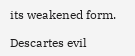its weakened form.

Descartes evil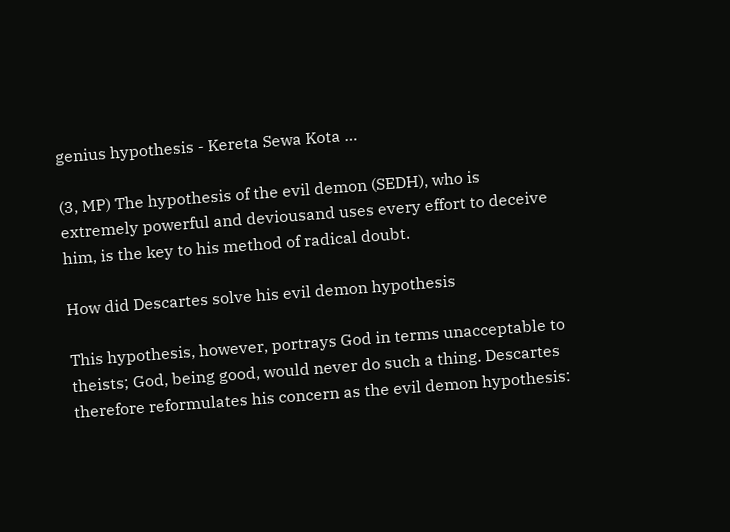genius hypothesis - Kereta Sewa Kota …

(3, MP) The hypothesis of the evil demon (SEDH), who is extremely powerful and deviousand uses every effort to deceive him, is the key to his method of radical doubt.

How did Descartes solve his evil demon hypothesis

This hypothesis, however, portrays God in terms unacceptable to theists; God, being good, would never do such a thing. Descartes therefore reformulates his concern as the evil demon hypothesis: